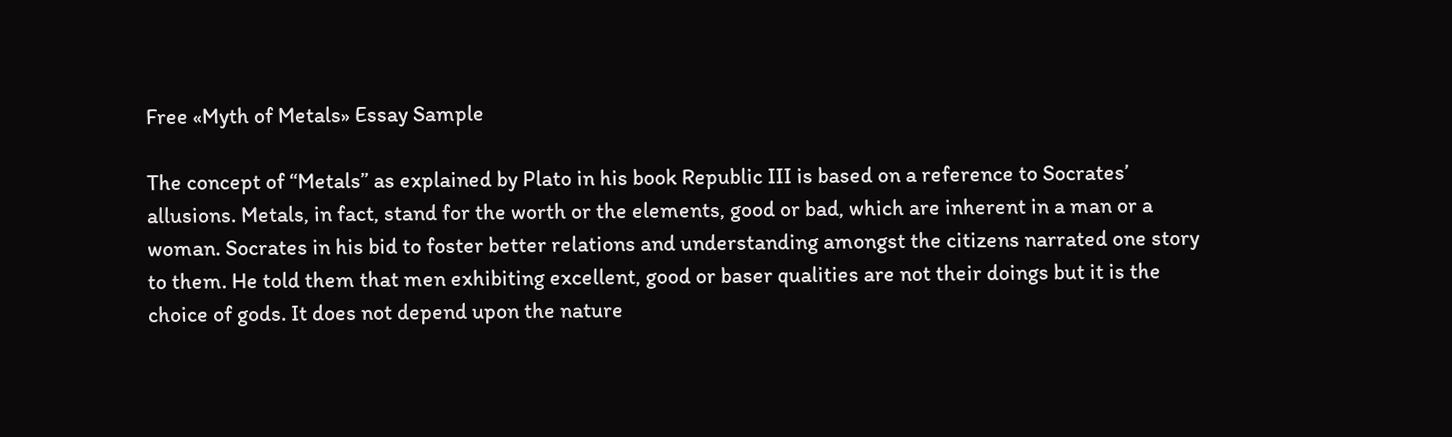Free «Myth of Metals» Essay Sample

The concept of “Metals” as explained by Plato in his book Republic III is based on a reference to Socrates’ allusions. Metals, in fact, stand for the worth or the elements, good or bad, which are inherent in a man or a woman. Socrates in his bid to foster better relations and understanding amongst the citizens narrated one story to them. He told them that men exhibiting excellent, good or baser qualities are not their doings but it is the choice of gods. It does not depend upon the nature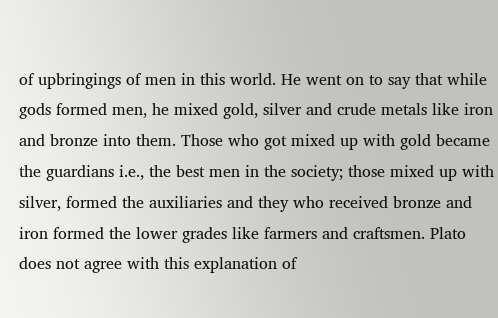of upbringings of men in this world. He went on to say that while gods formed men, he mixed gold, silver and crude metals like iron and bronze into them. Those who got mixed up with gold became the guardians i.e., the best men in the society; those mixed up with silver, formed the auxiliaries and they who received bronze and iron formed the lower grades like farmers and craftsmen. Plato does not agree with this explanation of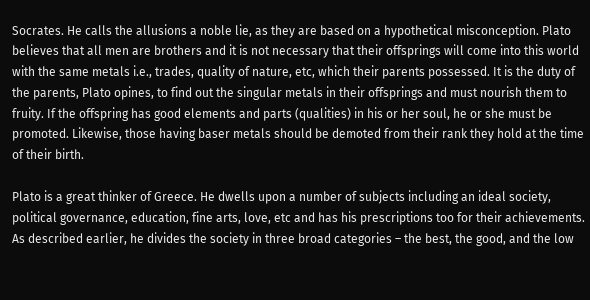Socrates. He calls the allusions a noble lie, as they are based on a hypothetical misconception. Plato believes that all men are brothers and it is not necessary that their offsprings will come into this world with the same metals i.e., trades, quality of nature, etc, which their parents possessed. It is the duty of the parents, Plato opines, to find out the singular metals in their offsprings and must nourish them to fruity. If the offspring has good elements and parts (qualities) in his or her soul, he or she must be promoted. Likewise, those having baser metals should be demoted from their rank they hold at the time of their birth.

Plato is a great thinker of Greece. He dwells upon a number of subjects including an ideal society, political governance, education, fine arts, love, etc and has his prescriptions too for their achievements. As described earlier, he divides the society in three broad categories – the best, the good, and the low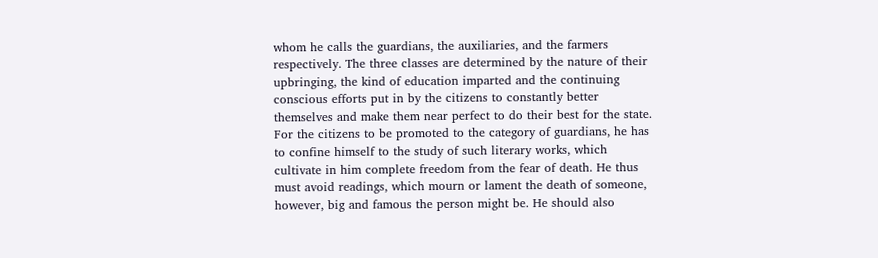whom he calls the guardians, the auxiliaries, and the farmers respectively. The three classes are determined by the nature of their upbringing, the kind of education imparted and the continuing conscious efforts put in by the citizens to constantly better themselves and make them near perfect to do their best for the state. For the citizens to be promoted to the category of guardians, he has to confine himself to the study of such literary works, which cultivate in him complete freedom from the fear of death. He thus must avoid readings, which mourn or lament the death of someone, however, big and famous the person might be. He should also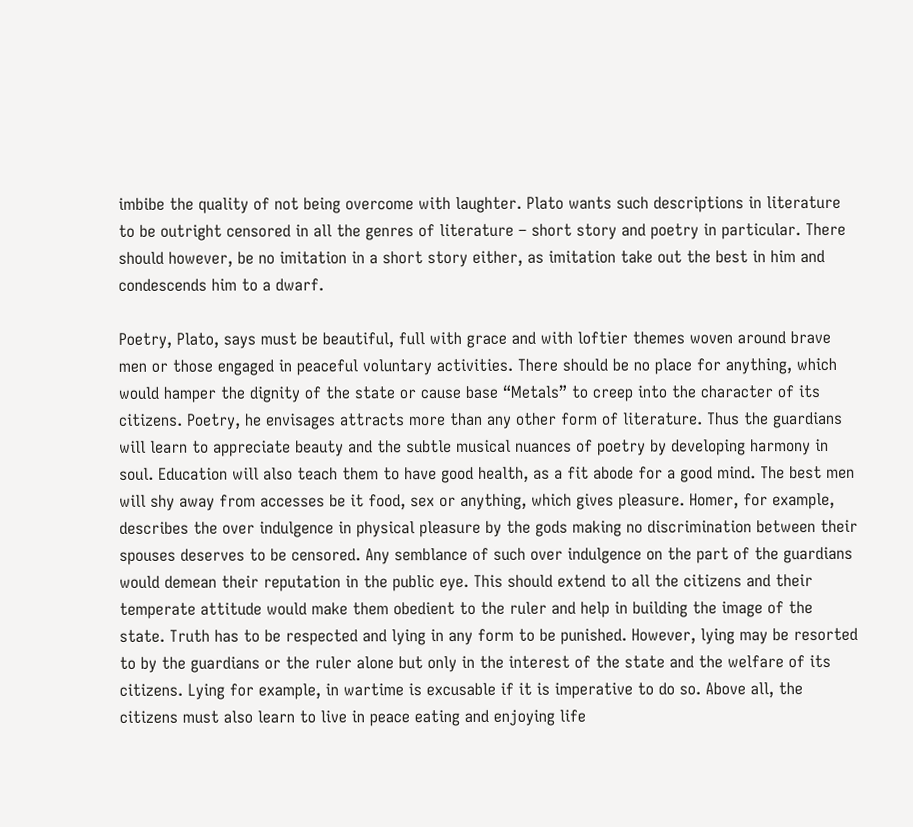imbibe the quality of not being overcome with laughter. Plato wants such descriptions in literature to be outright censored in all the genres of literature – short story and poetry in particular. There should however, be no imitation in a short story either, as imitation take out the best in him and condescends him to a dwarf.

Poetry, Plato, says must be beautiful, full with grace and with loftier themes woven around brave men or those engaged in peaceful voluntary activities. There should be no place for anything, which would hamper the dignity of the state or cause base “Metals” to creep into the character of its citizens. Poetry, he envisages attracts more than any other form of literature. Thus the guardians will learn to appreciate beauty and the subtle musical nuances of poetry by developing harmony in soul. Education will also teach them to have good health, as a fit abode for a good mind. The best men will shy away from accesses be it food, sex or anything, which gives pleasure. Homer, for example, describes the over indulgence in physical pleasure by the gods making no discrimination between their spouses deserves to be censored. Any semblance of such over indulgence on the part of the guardians would demean their reputation in the public eye. This should extend to all the citizens and their temperate attitude would make them obedient to the ruler and help in building the image of the state. Truth has to be respected and lying in any form to be punished. However, lying may be resorted to by the guardians or the ruler alone but only in the interest of the state and the welfare of its citizens. Lying for example, in wartime is excusable if it is imperative to do so. Above all, the citizens must also learn to live in peace eating and enjoying life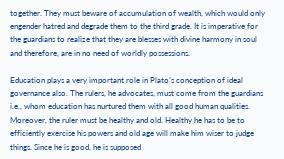together. They must beware of accumulation of wealth, which would only engender hatred and degrade them to the third grade. It is imperative for the guardians to realize that they are blesses with divine harmony in soul and therefore, are in no need of worldly possessions.

Education plays a very important role in Plato’s conception of ideal governance also. The rulers, he advocates, must come from the guardians i.e., whom education has nurtured them with all good human qualities. Moreover, the ruler must be healthy and old. Healthy he has to be to efficiently exercise his powers and old age will make him wiser to judge things. Since he is good, he is supposed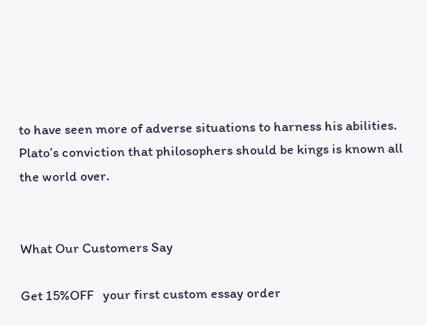to have seen more of adverse situations to harness his abilities. Plato’s conviction that philosophers should be kings is known all the world over.


What Our Customers Say

Get 15%OFF   your first custom essay order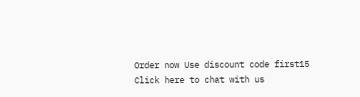Order now Use discount code first15
Click here to chat with us